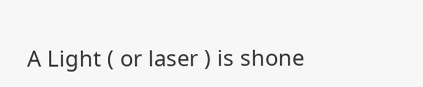A Light ( or laser ) is shone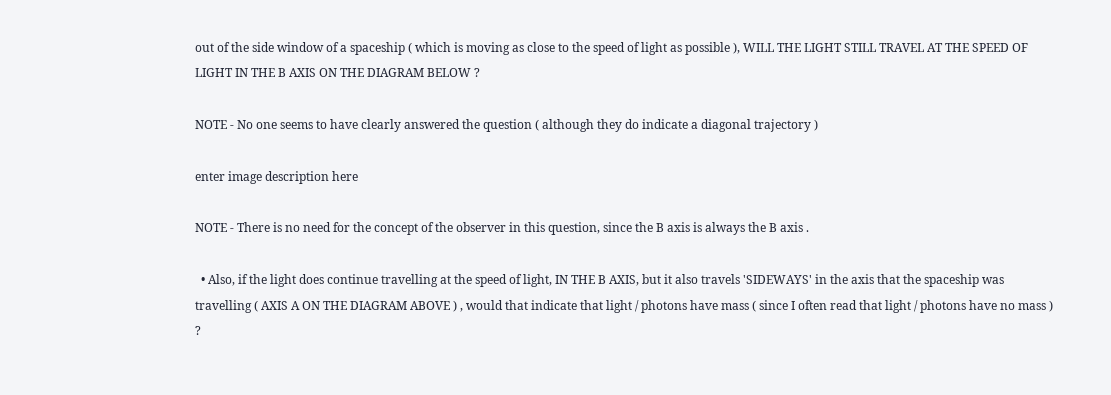out of the side window of a spaceship ( which is moving as close to the speed of light as possible ), WILL THE LIGHT STILL TRAVEL AT THE SPEED OF LIGHT IN THE B AXIS ON THE DIAGRAM BELOW ?

NOTE - No one seems to have clearly answered the question ( although they do indicate a diagonal trajectory )

enter image description here

NOTE - There is no need for the concept of the observer in this question, since the B axis is always the B axis .

  • Also, if the light does continue travelling at the speed of light, IN THE B AXIS, but it also travels 'SIDEWAYS' in the axis that the spaceship was travelling ( AXIS A ON THE DIAGRAM ABOVE ) , would that indicate that light / photons have mass ( since I often read that light / photons have no mass ) ?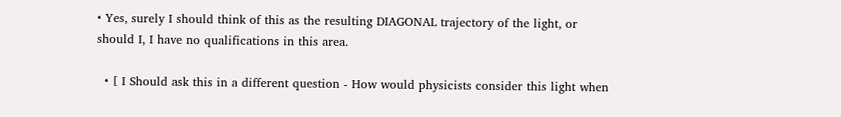• Yes, surely I should think of this as the resulting DIAGONAL trajectory of the light, or should I, I have no qualifications in this area.

  • [ I Should ask this in a different question - How would physicists consider this light when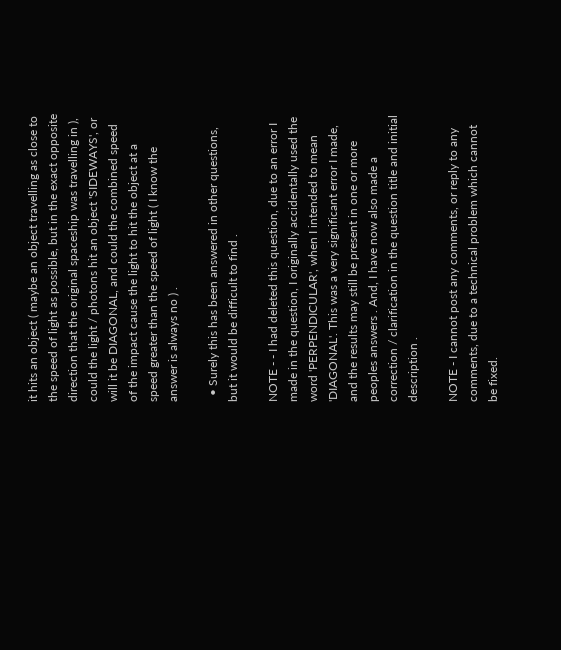it hits an object ( maybe an object travelling as close to the speed of light as possible, but in the exact opposite direction that the original spaceship was travelling in ), could the light / photons hit an object 'SIDEWAYS', or will it be DIAGONAL, and could the combined speed of the impact cause the light to hit the object at a speed greater than the speed of light ( I know the answer is always no ) .

  • Surely this has been answered in other questions, but it would be difficult to find .

NOTE - - I had deleted this question, due to an error I made in the question, I originally accidentally used the word 'PERPENDICULAR', when I intended to mean 'DIAGONAL'. This was a very significant error I made, and the results may still be present in one or more peoples answers . And, I have now also made a correction / clarification in the question title and initial description .

NOTE - I cannot post any comments, or reply to any comments, due to a technical problem which cannot be fixed.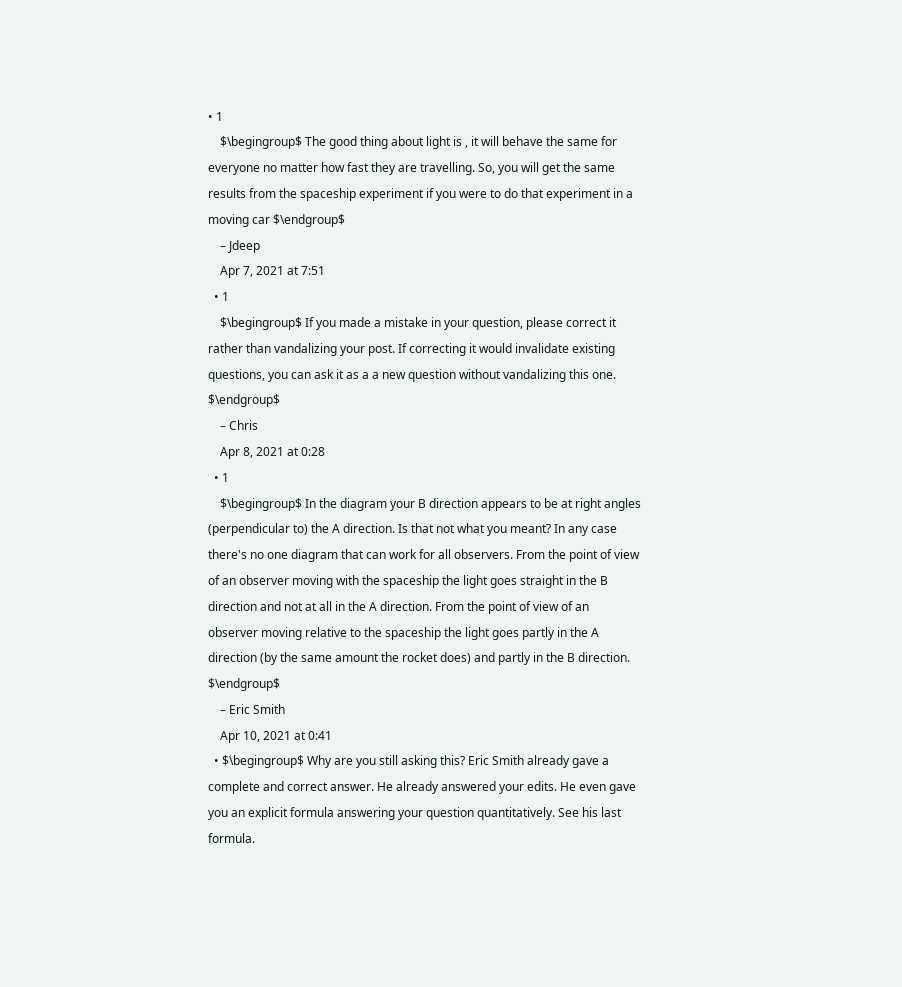• 1
    $\begingroup$ The good thing about light is , it will behave the same for everyone no matter how fast they are travelling. So, you will get the same results from the spaceship experiment if you were to do that experiment in a moving car $\endgroup$
    – Jdeep
    Apr 7, 2021 at 7:51
  • 1
    $\begingroup$ If you made a mistake in your question, please correct it rather than vandalizing your post. If correcting it would invalidate existing questions, you can ask it as a a new question without vandalizing this one. $\endgroup$
    – Chris
    Apr 8, 2021 at 0:28
  • 1
    $\begingroup$ In the diagram your B direction appears to be at right angles (perpendicular to) the A direction. Is that not what you meant? In any case there's no one diagram that can work for all observers. From the point of view of an observer moving with the spaceship the light goes straight in the B direction and not at all in the A direction. From the point of view of an observer moving relative to the spaceship the light goes partly in the A direction (by the same amount the rocket does) and partly in the B direction. $\endgroup$
    – Eric Smith
    Apr 10, 2021 at 0:41
  • $\begingroup$ Why are you still asking this? Eric Smith already gave a complete and correct answer. He already answered your edits. He even gave you an explicit formula answering your question quantitatively. See his last formula.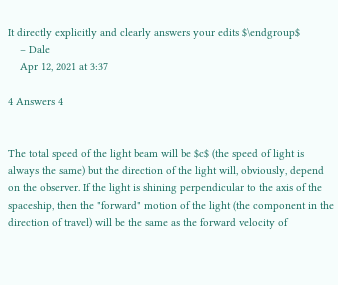It directly explicitly and clearly answers your edits $\endgroup$
    – Dale
    Apr 12, 2021 at 3:37

4 Answers 4


The total speed of the light beam will be $c$ (the speed of light is always the same) but the direction of the light will, obviously, depend on the observer. If the light is shining perpendicular to the axis of the spaceship, then the "forward" motion of the light (the component in the direction of travel) will be the same as the forward velocity of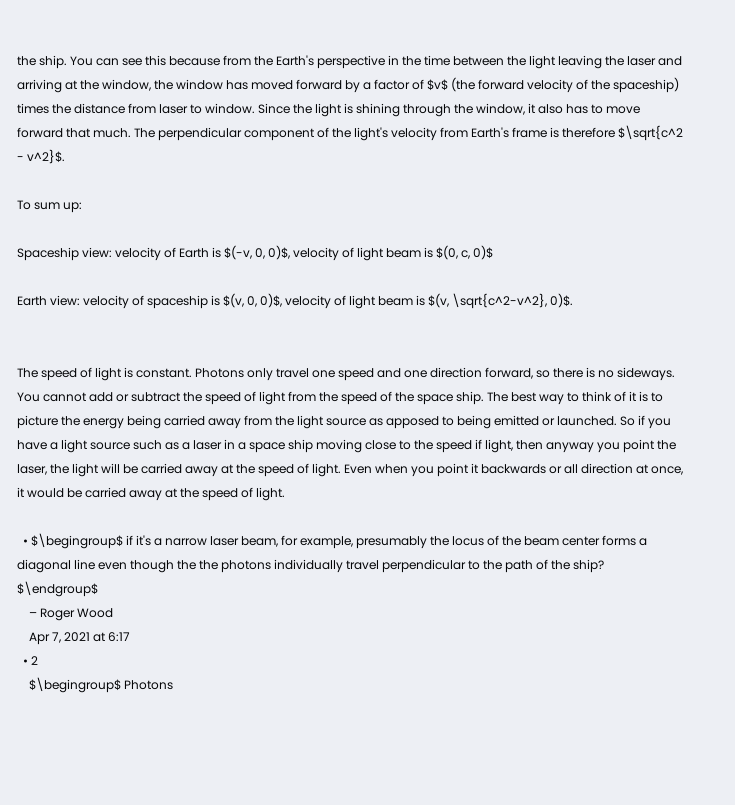the ship. You can see this because from the Earth's perspective in the time between the light leaving the laser and arriving at the window, the window has moved forward by a factor of $v$ (the forward velocity of the spaceship) times the distance from laser to window. Since the light is shining through the window, it also has to move forward that much. The perpendicular component of the light's velocity from Earth's frame is therefore $\sqrt{c^2 - v^2}$.

To sum up:

Spaceship view: velocity of Earth is $(-v, 0, 0)$, velocity of light beam is $(0, c, 0)$

Earth view: velocity of spaceship is $(v, 0, 0)$, velocity of light beam is $(v, \sqrt{c^2-v^2}, 0)$.


The speed of light is constant. Photons only travel one speed and one direction forward, so there is no sideways. You cannot add or subtract the speed of light from the speed of the space ship. The best way to think of it is to picture the energy being carried away from the light source as apposed to being emitted or launched. So if you have a light source such as a laser in a space ship moving close to the speed if light, then anyway you point the laser, the light will be carried away at the speed of light. Even when you point it backwards or all direction at once, it would be carried away at the speed of light.

  • $\begingroup$ if it's a narrow laser beam, for example, presumably the locus of the beam center forms a diagonal line even though the the photons individually travel perpendicular to the path of the ship? $\endgroup$
    – Roger Wood
    Apr 7, 2021 at 6:17
  • 2
    $\begingroup$ Photons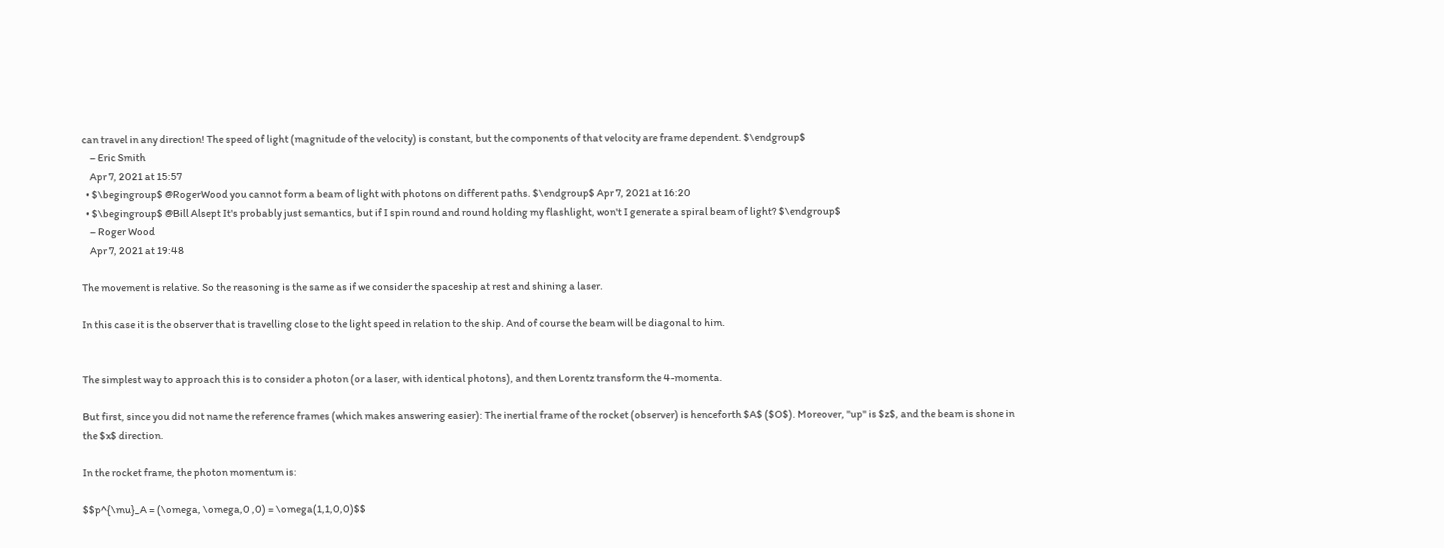can travel in any direction! The speed of light (magnitude of the velocity) is constant, but the components of that velocity are frame dependent. $\endgroup$
    – Eric Smith
    Apr 7, 2021 at 15:57
  • $\begingroup$ @RogerWood you cannot form a beam of light with photons on different paths. $\endgroup$ Apr 7, 2021 at 16:20
  • $\begingroup$ @Bill Alsept It's probably just semantics, but if I spin round and round holding my flashlight, won't I generate a spiral beam of light? $\endgroup$
    – Roger Wood
    Apr 7, 2021 at 19:48

The movement is relative. So the reasoning is the same as if we consider the spaceship at rest and shining a laser.

In this case it is the observer that is travelling close to the light speed in relation to the ship. And of course the beam will be diagonal to him.


The simplest way to approach this is to consider a photon (or a laser, with identical photons), and then Lorentz transform the 4-momenta.

But first, since you did not name the reference frames (which makes answering easier): The inertial frame of the rocket (observer) is henceforth $A$ ($O$). Moreover, "up" is $z$, and the beam is shone in the $x$ direction.

In the rocket frame, the photon momentum is:

$$p^{\mu}_A = (\omega, \omega,0 ,0) = \omega(1,1,0,0)$$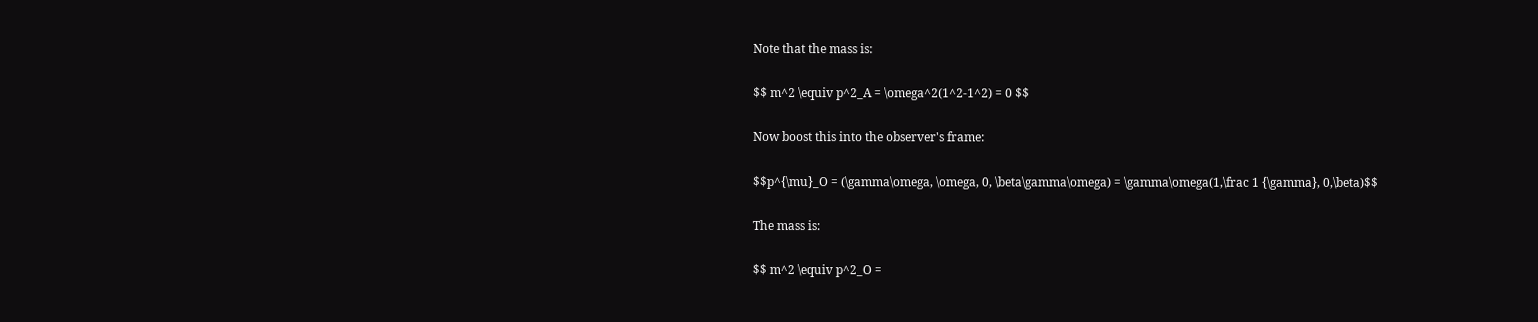Note that the mass is:

$$ m^2 \equiv p^2_A = \omega^2(1^2-1^2) = 0 $$

Now boost this into the observer's frame:

$$p^{\mu}_O = (\gamma\omega, \omega, 0, \beta\gamma\omega) = \gamma\omega(1,\frac 1 {\gamma}, 0,\beta)$$

The mass is:

$$ m^2 \equiv p^2_O =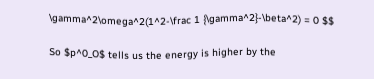\gamma^2\omega^2(1^2-\frac 1 {\gamma^2}-\beta^2) = 0 $$

So $p^0_O$ tells us the energy is higher by the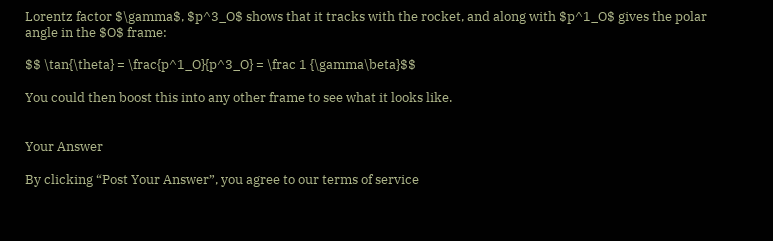Lorentz factor $\gamma$, $p^3_O$ shows that it tracks with the rocket, and along with $p^1_O$ gives the polar angle in the $O$ frame:

$$ \tan{\theta} = \frac{p^1_O}{p^3_O} = \frac 1 {\gamma\beta}$$

You could then boost this into any other frame to see what it looks like.


Your Answer

By clicking “Post Your Answer”, you agree to our terms of service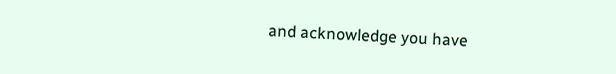and acknowledge you have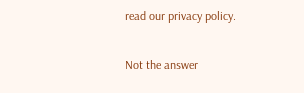read our privacy policy.

Not the answer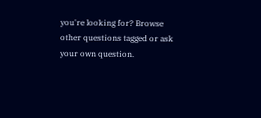you're looking for? Browse other questions tagged or ask your own question.